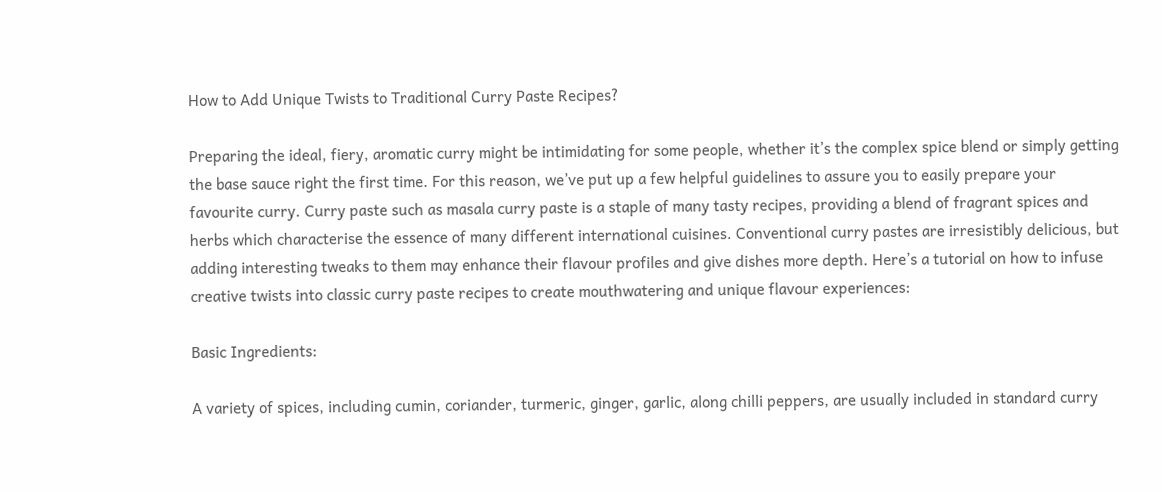How to Add Unique Twists to Traditional Curry Paste Recipes?

Preparing the ideal, fiery, aromatic curry might be intimidating for some people, whether it’s the complex spice blend or simply getting the base sauce right the first time. For this reason, we’ve put up a few helpful guidelines to assure you to easily prepare your favourite curry. Curry paste such as masala curry paste is a staple of many tasty recipes, providing a blend of fragrant spices and herbs which characterise the essence of many different international cuisines. Conventional curry pastes are irresistibly delicious, but adding interesting tweaks to them may enhance their flavour profiles and give dishes more depth. Here’s a tutorial on how to infuse creative twists into classic curry paste recipes to create mouthwatering and unique flavour experiences:

Basic Ingredients:

A variety of spices, including cumin, coriander, turmeric, ginger, garlic, along chilli peppers, are usually included in standard curry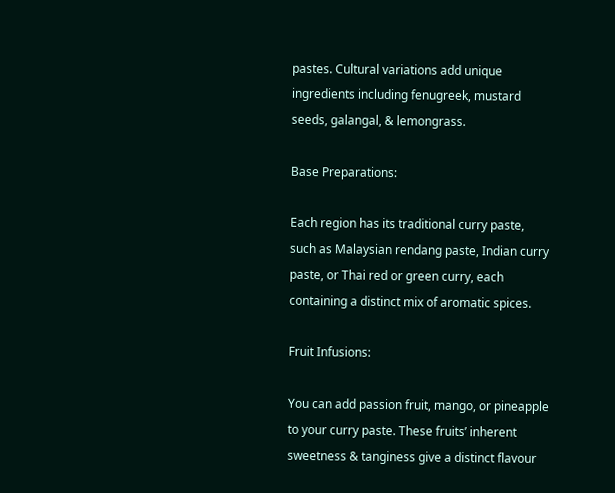pastes. Cultural variations add unique ingredients including fenugreek, mustard seeds, galangal, & lemongrass.

Base Preparations:

Each region has its traditional curry paste, such as Malaysian rendang paste, Indian curry paste, or Thai red or green curry, each containing a distinct mix of aromatic spices.

Fruit Infusions:

You can add passion fruit, mango, or pineapple to your curry paste. These fruits’ inherent sweetness & tanginess give a distinct flavour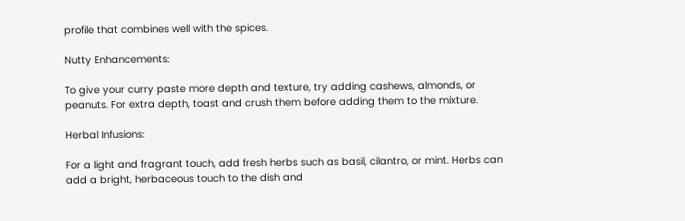profile that combines well with the spices.

Nutty Enhancements:

To give your curry paste more depth and texture, try adding cashews, almonds, or peanuts. For extra depth, toast and crush them before adding them to the mixture.

Herbal Infusions:

For a light and fragrant touch, add fresh herbs such as basil, cilantro, or mint. Herbs can add a bright, herbaceous touch to the dish and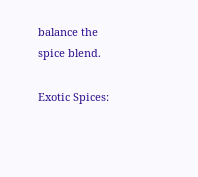balance the spice blend.

Exotic Spices: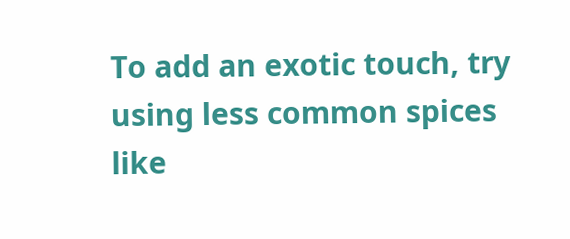To add an exotic touch, try using less common spices like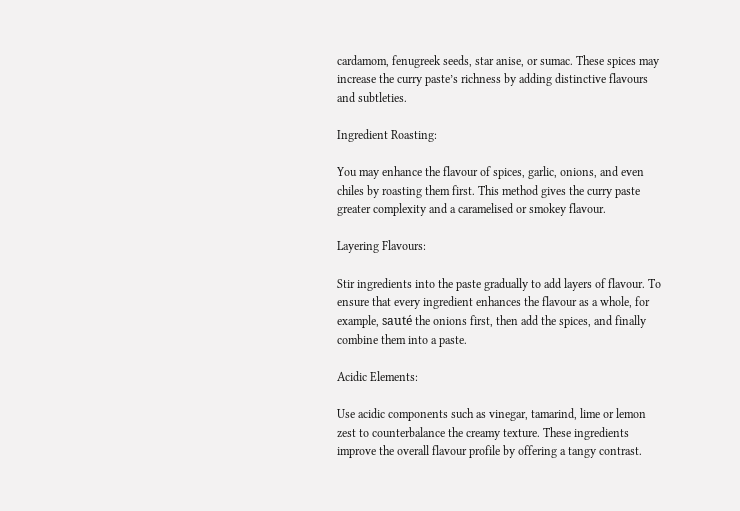cardamom, fenugreek seeds, star anise, or sumac. These spices may increase the curry paste’s richness by adding distinctive flavours and subtleties.

Ingredient Roasting:

You may enhance the flavour of spices, garlic, onions, and even chiles by roasting them first. This method gives the curry paste greater complexity and a caramelised or smokey flavour.

Layering Flavours:

Stir ingredients into the paste gradually to add layers of flavour. To ensure that every ingredient enhances the flavour as a whole, for example, sauté the onions first, then add the spices, and finally combine them into a paste.

Acidic Elements:

Use acidic components such as vinegar, tamarind, lime or lemon zest to counterbalance the creamy texture. These ingredients improve the overall flavour profile by offering a tangy contrast.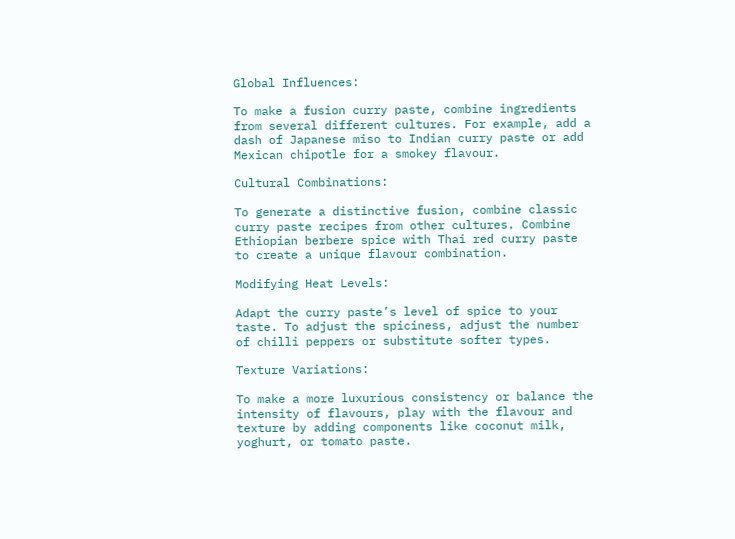Global Influences:

To make a fusion curry paste, combine ingredients from several different cultures. For example, add a dash of Japanese miso to Indian curry paste or add Mexican chipotle for a smokey flavour.

Cultural Combinations:

To generate a distinctive fusion, combine classic curry paste recipes from other cultures. Combine Ethiopian berbere spice with Thai red curry paste to create a unique flavour combination.

Modifying Heat Levels:

Adapt the curry paste’s level of spice to your taste. To adjust the spiciness, adjust the number of chilli peppers or substitute softer types.

Texture Variations:

To make a more luxurious consistency or balance the intensity of flavours, play with the flavour and texture by adding components like coconut milk, yoghurt, or tomato paste.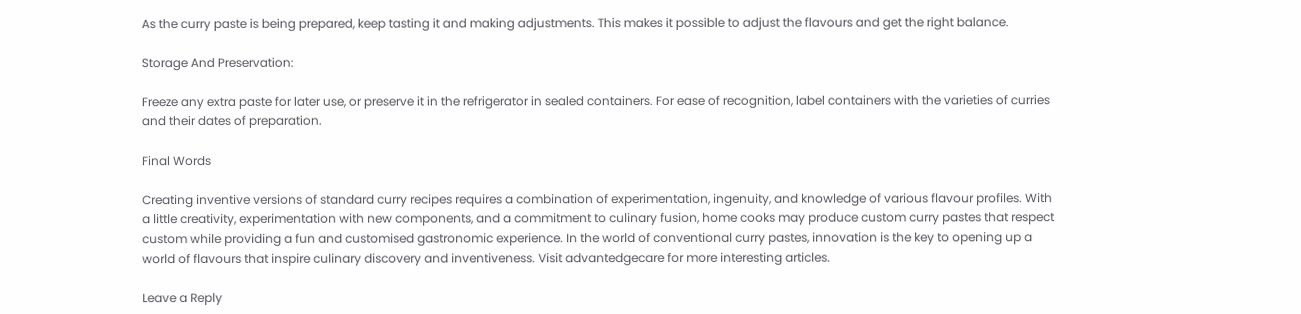As the curry paste is being prepared, keep tasting it and making adjustments. This makes it possible to adjust the flavours and get the right balance.

Storage And Preservation:

Freeze any extra paste for later use, or preserve it in the refrigerator in sealed containers. For ease of recognition, label containers with the varieties of curries and their dates of preparation.

Final Words

Creating inventive versions of standard curry recipes requires a combination of experimentation, ingenuity, and knowledge of various flavour profiles. With a little creativity, experimentation with new components, and a commitment to culinary fusion, home cooks may produce custom curry pastes that respect custom while providing a fun and customised gastronomic experience. In the world of conventional curry pastes, innovation is the key to opening up a world of flavours that inspire culinary discovery and inventiveness. Visit advantedgecare for more interesting articles.

Leave a Reply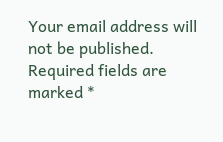Your email address will not be published. Required fields are marked *